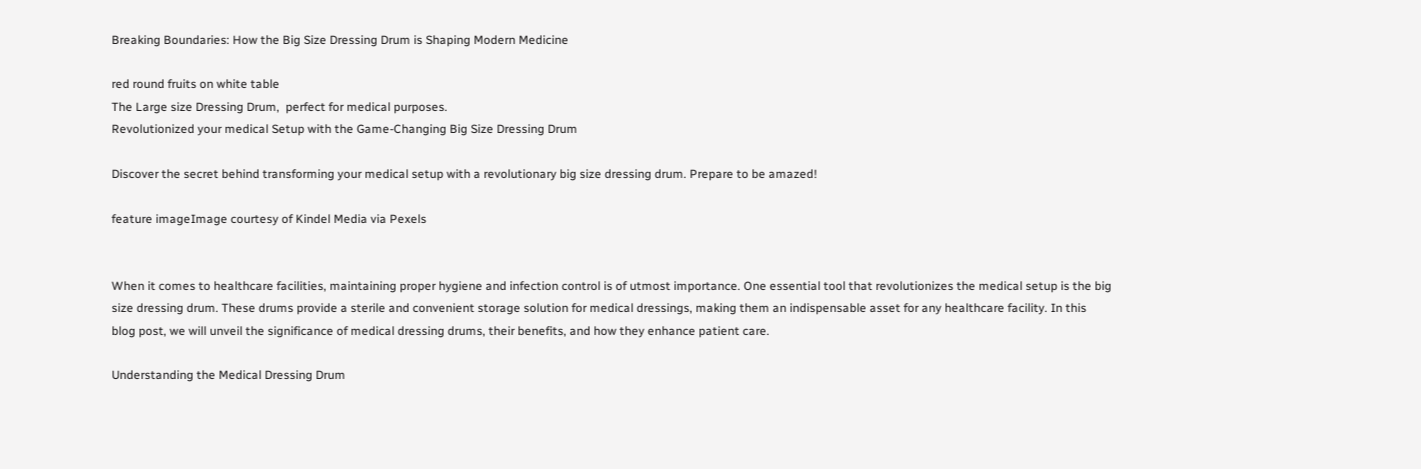Breaking Boundaries: How the Big Size Dressing Drum is Shaping Modern Medicine

red round fruits on white table
The Large size Dressing Drum,  perfect for medical purposes.
Revolutionized your medical Setup with the Game-Changing Big Size Dressing Drum

Discover the secret behind transforming your medical setup with a revolutionary big size dressing drum. Prepare to be amazed!

feature imageImage courtesy of Kindel Media via Pexels


When it comes to healthcare facilities, maintaining proper hygiene and infection control is of utmost importance. One essential tool that revolutionizes the medical setup is the big size dressing drum. These drums provide a sterile and convenient storage solution for medical dressings, making them an indispensable asset for any healthcare facility. In this blog post, we will unveil the significance of medical dressing drums, their benefits, and how they enhance patient care.

Understanding the Medical Dressing Drum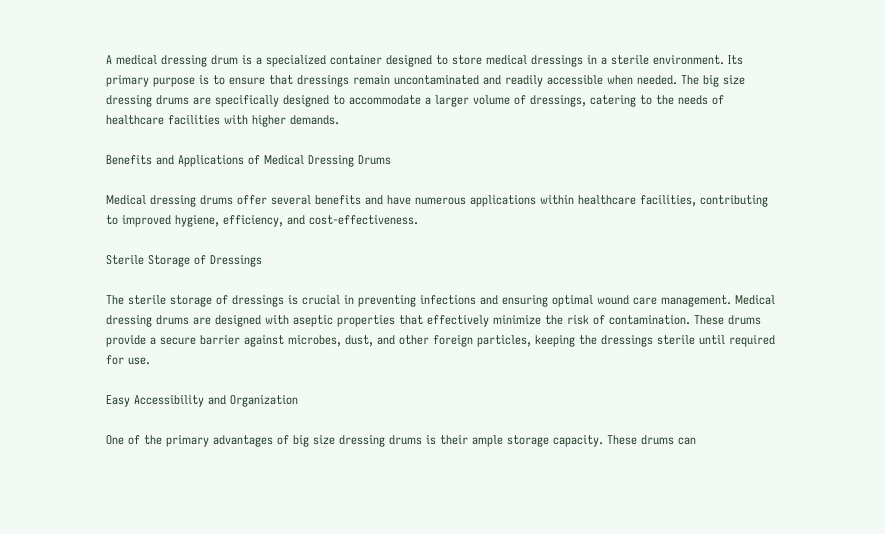A medical dressing drum is a specialized container designed to store medical dressings in a sterile environment. Its primary purpose is to ensure that dressings remain uncontaminated and readily accessible when needed. The big size dressing drums are specifically designed to accommodate a larger volume of dressings, catering to the needs of healthcare facilities with higher demands.

Benefits and Applications of Medical Dressing Drums

Medical dressing drums offer several benefits and have numerous applications within healthcare facilities, contributing to improved hygiene, efficiency, and cost-effectiveness.

Sterile Storage of Dressings

The sterile storage of dressings is crucial in preventing infections and ensuring optimal wound care management. Medical dressing drums are designed with aseptic properties that effectively minimize the risk of contamination. These drums provide a secure barrier against microbes, dust, and other foreign particles, keeping the dressings sterile until required for use.

Easy Accessibility and Organization

One of the primary advantages of big size dressing drums is their ample storage capacity. These drums can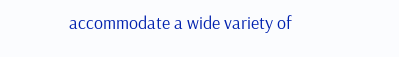accommodate a wide variety of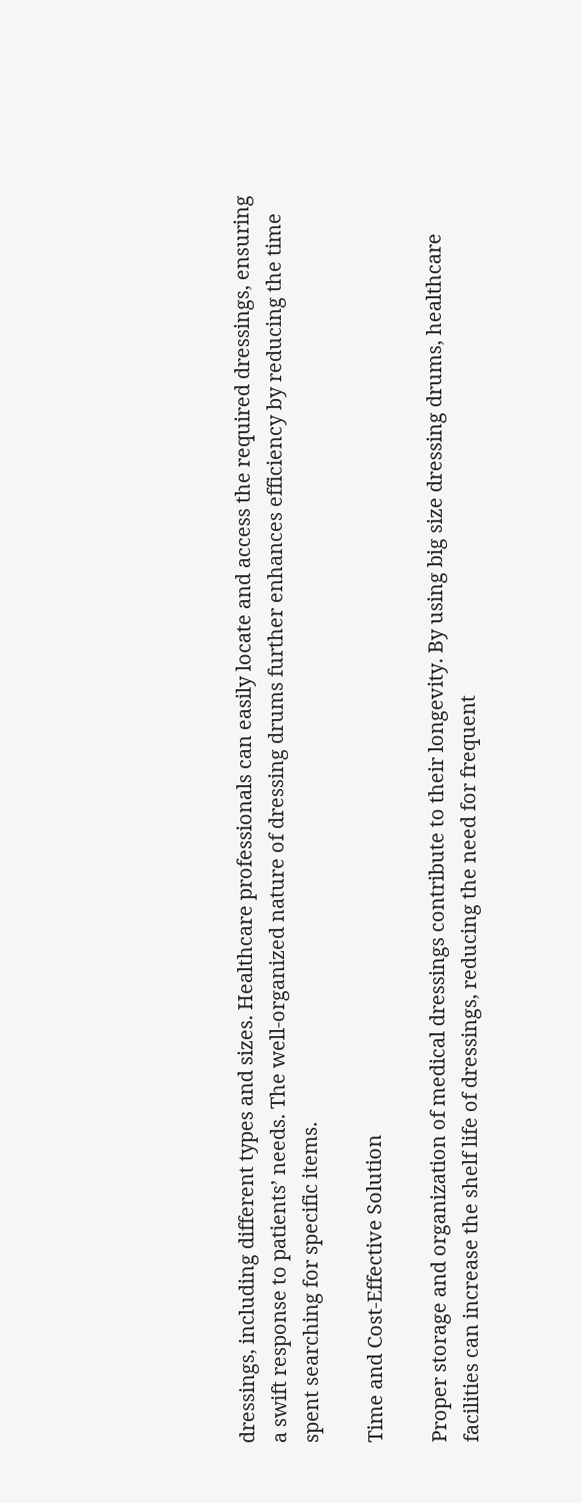dressings, including different types and sizes. Healthcare professionals can easily locate and access the required dressings, ensuring a swift response to patients’ needs. The well-organized nature of dressing drums further enhances efficiency by reducing the time spent searching for specific items.

Time and Cost-Effective Solution

Proper storage and organization of medical dressings contribute to their longevity. By using big size dressing drums, healthcare facilities can increase the shelf life of dressings, reducing the need for frequent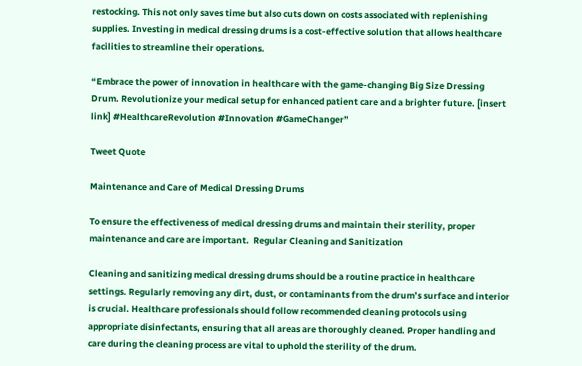restocking. This not only saves time but also cuts down on costs associated with replenishing supplies. Investing in medical dressing drums is a cost-effective solution that allows healthcare facilities to streamline their operations.

“Embrace the power of innovation in healthcare with the game-changing Big Size Dressing Drum. Revolutionize your medical setup for enhanced patient care and a brighter future. [insert link] #HealthcareRevolution #Innovation #GameChanger”

Tweet Quote

Maintenance and Care of Medical Dressing Drums

To ensure the effectiveness of medical dressing drums and maintain their sterility, proper maintenance and care are important.  Regular Cleaning and Sanitization

Cleaning and sanitizing medical dressing drums should be a routine practice in healthcare settings. Regularly removing any dirt, dust, or contaminants from the drum’s surface and interior is crucial. Healthcare professionals should follow recommended cleaning protocols using appropriate disinfectants, ensuring that all areas are thoroughly cleaned. Proper handling and care during the cleaning process are vital to uphold the sterility of the drum.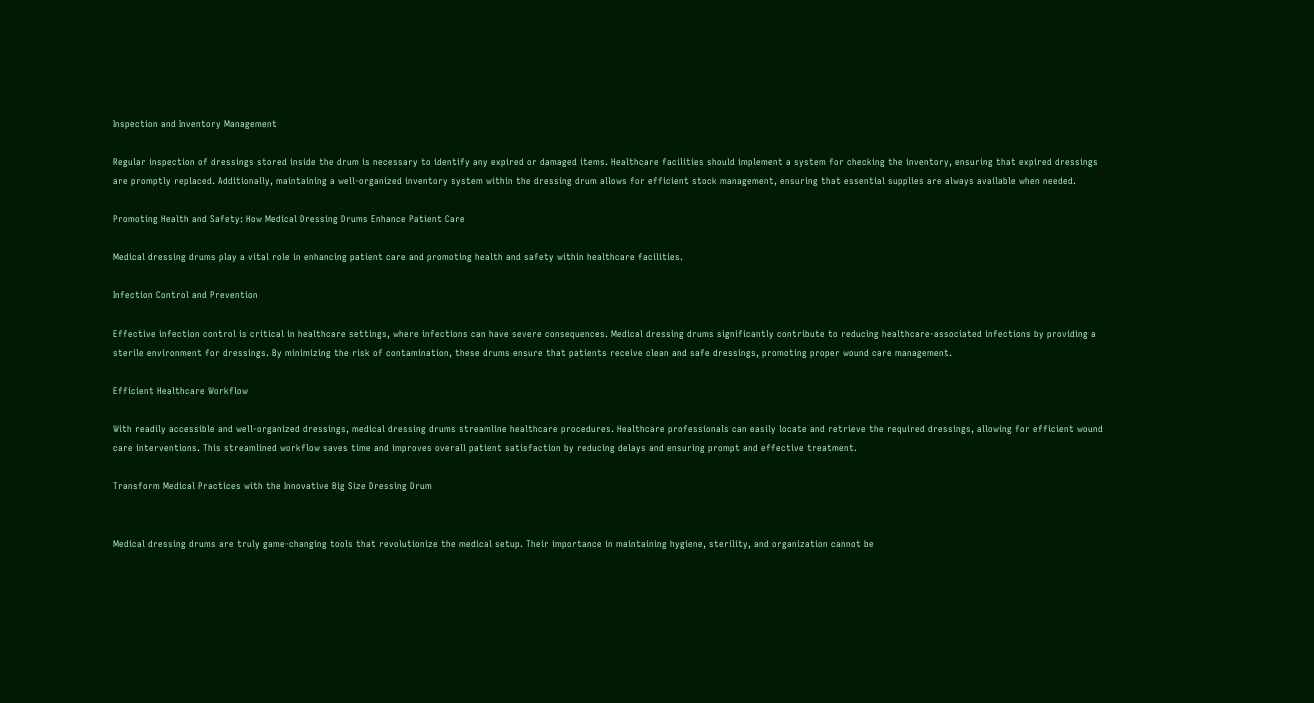Inspection and Inventory Management

Regular inspection of dressings stored inside the drum is necessary to identify any expired or damaged items. Healthcare facilities should implement a system for checking the inventory, ensuring that expired dressings are promptly replaced. Additionally, maintaining a well-organized inventory system within the dressing drum allows for efficient stock management, ensuring that essential supplies are always available when needed.

Promoting Health and Safety: How Medical Dressing Drums Enhance Patient Care

Medical dressing drums play a vital role in enhancing patient care and promoting health and safety within healthcare facilities.

Infection Control and Prevention

Effective infection control is critical in healthcare settings, where infections can have severe consequences. Medical dressing drums significantly contribute to reducing healthcare-associated infections by providing a sterile environment for dressings. By minimizing the risk of contamination, these drums ensure that patients receive clean and safe dressings, promoting proper wound care management.

Efficient Healthcare Workflow

With readily accessible and well-organized dressings, medical dressing drums streamline healthcare procedures. Healthcare professionals can easily locate and retrieve the required dressings, allowing for efficient wound care interventions. This streamlined workflow saves time and improves overall patient satisfaction by reducing delays and ensuring prompt and effective treatment.

Transform Medical Practices with the Innovative Big Size Dressing Drum


Medical dressing drums are truly game-changing tools that revolutionize the medical setup. Their importance in maintaining hygiene, sterility, and organization cannot be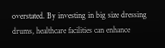overstated. By investing in big size dressing drums, healthcare facilities can enhance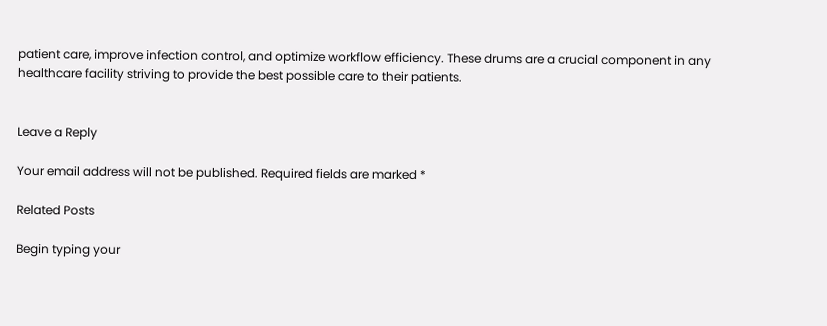patient care, improve infection control, and optimize workflow efficiency. These drums are a crucial component in any healthcare facility striving to provide the best possible care to their patients.


Leave a Reply

Your email address will not be published. Required fields are marked *

Related Posts

Begin typing your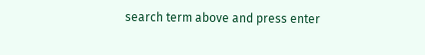search term above and press enter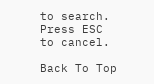to search. Press ESC to cancel.

Back To Top